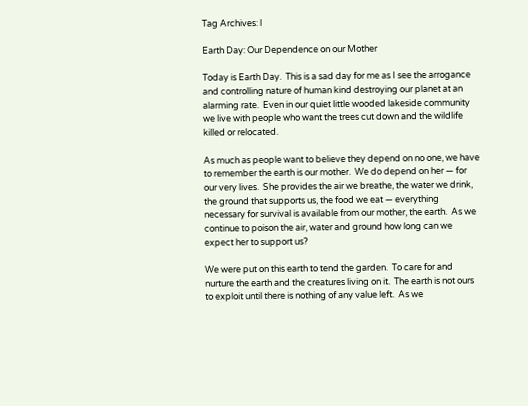Tag Archives: l

Earth Day: Our Dependence on our Mother

Today is Earth Day.  This is a sad day for me as I see the arrogance and controlling nature of human kind destroying our planet at an alarming rate.  Even in our quiet little wooded lakeside community we live with people who want the trees cut down and the wildlife killed or relocated.

As much as people want to believe they depend on no one, we have to remember the earth is our mother.  We do depend on her — for our very lives.  She provides the air we breathe, the water we drink, the ground that supports us, the food we eat — everything necessary for survival is available from our mother, the earth.  As we continue to poison the air, water and ground how long can we expect her to support us?

We were put on this earth to tend the garden.  To care for and nurture the earth and the creatures living on it.  The earth is not ours to exploit until there is nothing of any value left.  As we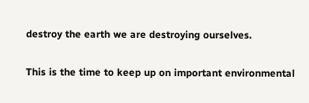destroy the earth we are destroying ourselves.

This is the time to keep up on important environmental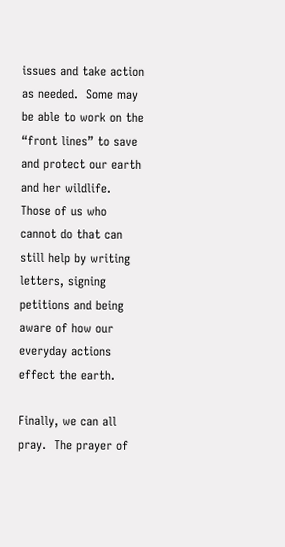issues and take action as needed.  Some may be able to work on the “front lines” to save and protect our earth and her wildlife.  Those of us who cannot do that can still help by writing letters, signing petitions and being aware of how our everyday actions effect the earth.

Finally, we can all pray.  The prayer of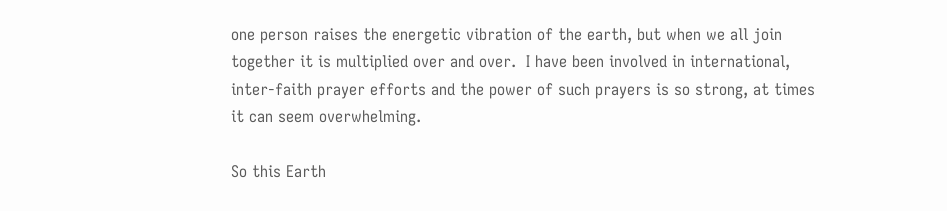one person raises the energetic vibration of the earth, but when we all join together it is multiplied over and over.  I have been involved in international, inter-faith prayer efforts and the power of such prayers is so strong, at times it can seem overwhelming.

So this Earth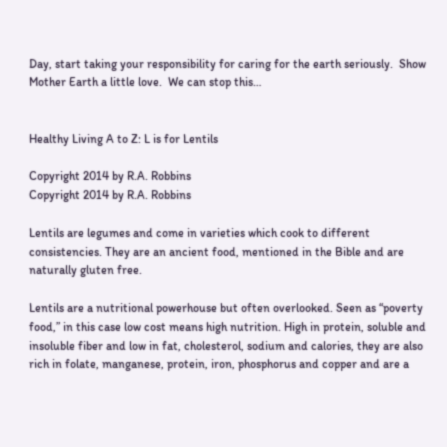Day, start taking your responsibility for caring for the earth seriously.  Show Mother Earth a little love.  We can stop this…


Healthy Living A to Z: L is for Lentils

Copyright 2014 by R.A. Robbins
Copyright 2014 by R.A. Robbins

Lentils are legumes and come in varieties which cook to different consistencies. They are an ancient food, mentioned in the Bible and are naturally gluten free.

Lentils are a nutritional powerhouse but often overlooked. Seen as “poverty food,” in this case low cost means high nutrition. High in protein, soluble and insoluble fiber and low in fat, cholesterol, sodium and calories, they are also rich in folate, manganese, protein, iron, phosphorus and copper and are a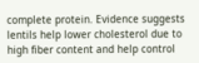complete protein. Evidence suggests lentils help lower cholesterol due to high fiber content and help control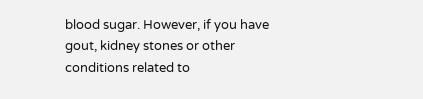blood sugar. However, if you have gout, kidney stones or other conditions related to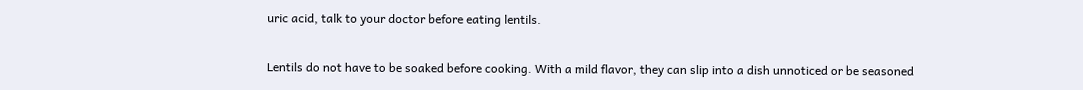uric acid, talk to your doctor before eating lentils.

Lentils do not have to be soaked before cooking. With a mild flavor, they can slip into a dish unnoticed or be seasoned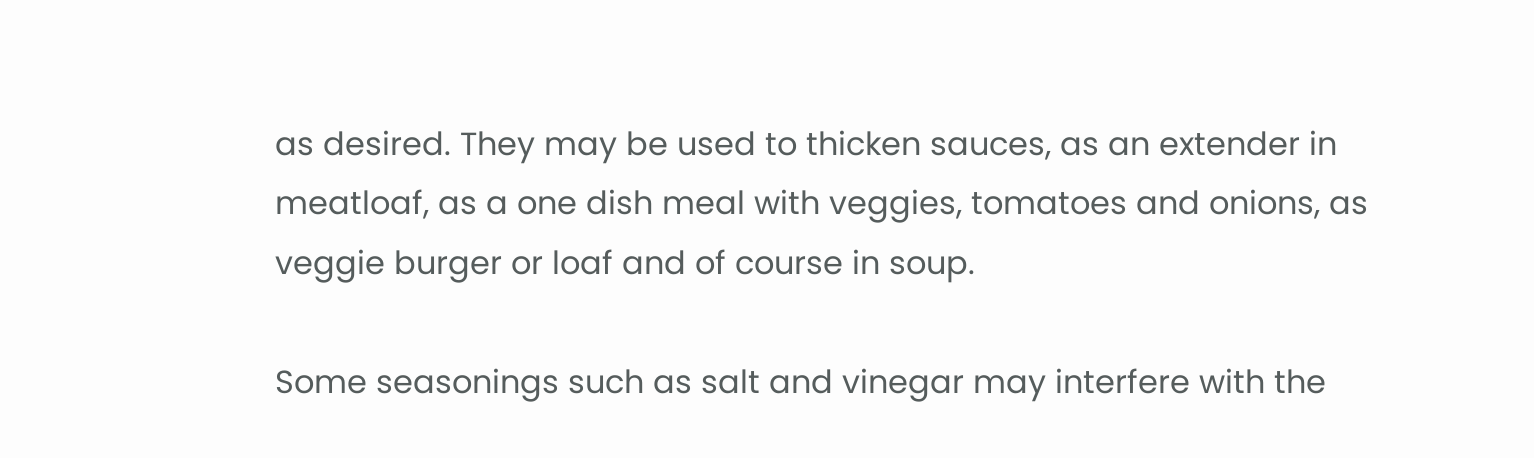as desired. They may be used to thicken sauces, as an extender in meatloaf, as a one dish meal with veggies, tomatoes and onions, as veggie burger or loaf and of course in soup.

Some seasonings such as salt and vinegar may interfere with the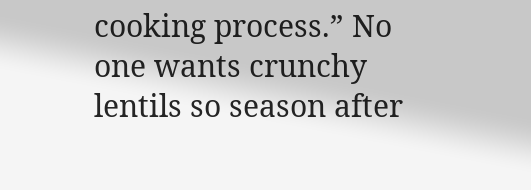cooking process.” No one wants crunchy lentils so season after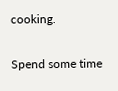cooking.

Spend some time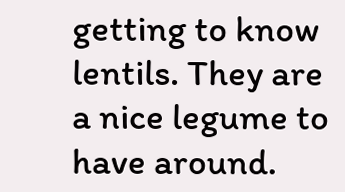getting to know lentils. They are a nice legume to have around.